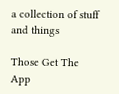a collection of stuff and things

Those Get The App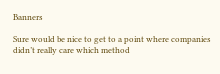Banners

Sure would be nice to get to a point where companies didn’t really care which method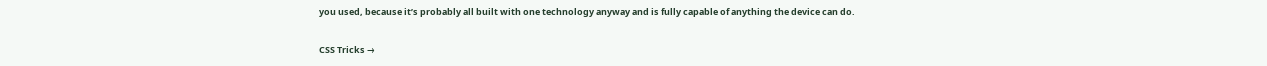you used, because it’s probably all built with one technology anyway and is fully capable of anything the device can do.

CSS Tricks →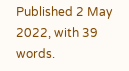Published 2 May 2022, with 39 words.